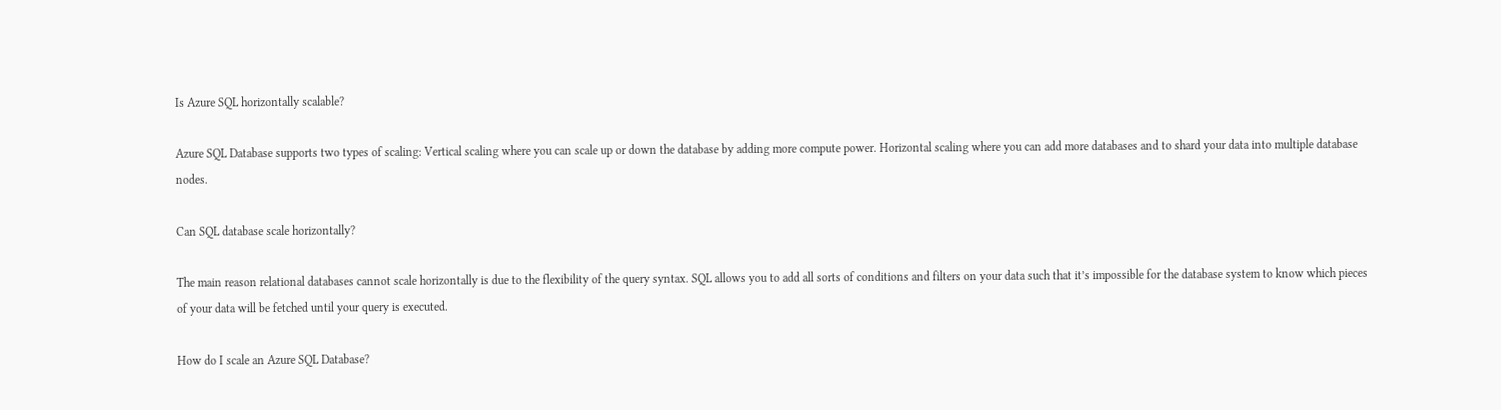Is Azure SQL horizontally scalable?

Azure SQL Database supports two types of scaling: Vertical scaling where you can scale up or down the database by adding more compute power. Horizontal scaling where you can add more databases and to shard your data into multiple database nodes.

Can SQL database scale horizontally?

The main reason relational databases cannot scale horizontally is due to the flexibility of the query syntax. SQL allows you to add all sorts of conditions and filters on your data such that it’s impossible for the database system to know which pieces of your data will be fetched until your query is executed.

How do I scale an Azure SQL Database?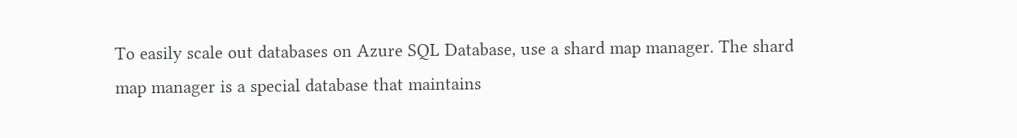To easily scale out databases on Azure SQL Database, use a shard map manager. The shard map manager is a special database that maintains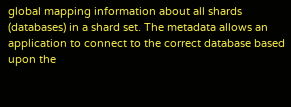global mapping information about all shards (databases) in a shard set. The metadata allows an application to connect to the correct database based upon the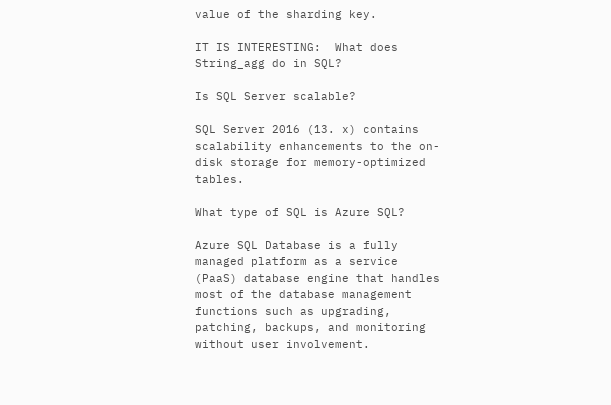value of the sharding key.

IT IS INTERESTING:  What does String_agg do in SQL?

Is SQL Server scalable?

SQL Server 2016 (13. x) contains scalability enhancements to the on-disk storage for memory-optimized tables.

What type of SQL is Azure SQL?

Azure SQL Database is a fully managed platform as a service (PaaS) database engine that handles most of the database management functions such as upgrading, patching, backups, and monitoring without user involvement.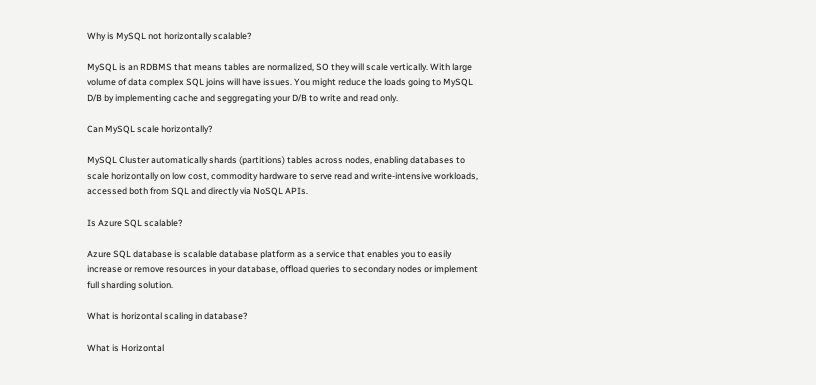Why is MySQL not horizontally scalable?

MySQL is an RDBMS that means tables are normalized, SO they will scale vertically. With large volume of data complex SQL joins will have issues. You might reduce the loads going to MySQL D/B by implementing cache and seggregating your D/B to write and read only.

Can MySQL scale horizontally?

MySQL Cluster automatically shards (partitions) tables across nodes, enabling databases to scale horizontally on low cost, commodity hardware to serve read and write-intensive workloads, accessed both from SQL and directly via NoSQL APIs.

Is Azure SQL scalable?

Azure SQL database is scalable database platform as a service that enables you to easily increase or remove resources in your database, offload queries to secondary nodes or implement full sharding solution.

What is horizontal scaling in database?

What is Horizontal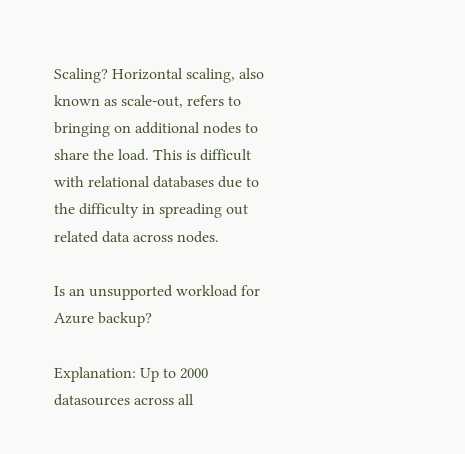Scaling? Horizontal scaling, also known as scale-out, refers to bringing on additional nodes to share the load. This is difficult with relational databases due to the difficulty in spreading out related data across nodes.

Is an unsupported workload for Azure backup?

Explanation: Up to 2000 datasources across all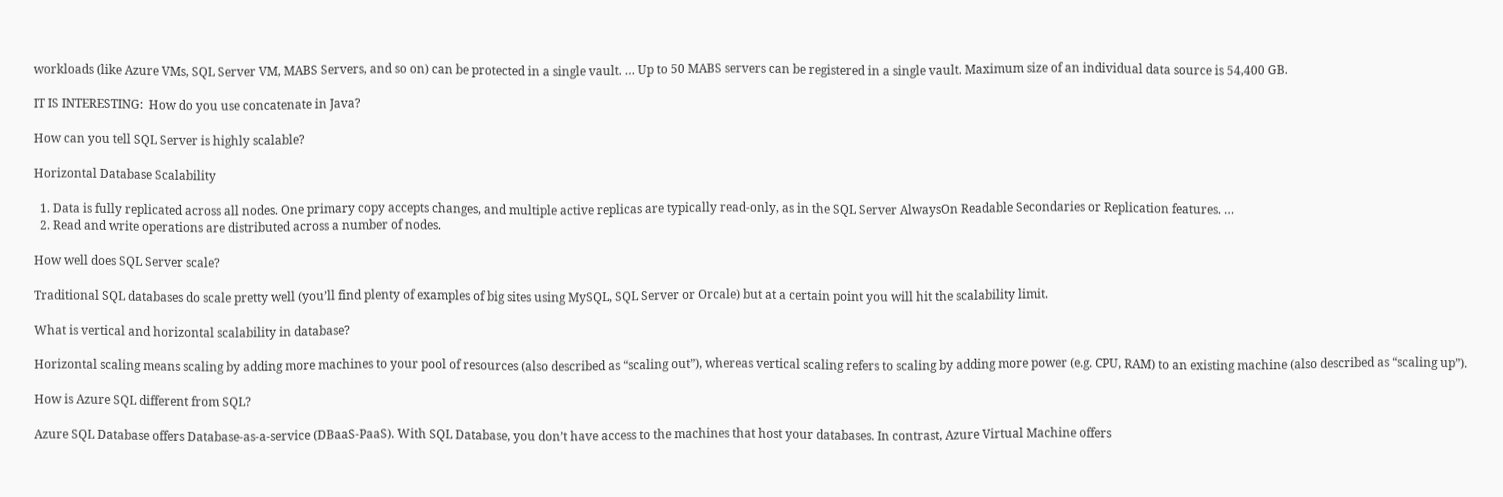workloads (like Azure VMs, SQL Server VM, MABS Servers, and so on) can be protected in a single vault. … Up to 50 MABS servers can be registered in a single vault. Maximum size of an individual data source is 54,400 GB.

IT IS INTERESTING:  How do you use concatenate in Java?

How can you tell SQL Server is highly scalable?

Horizontal Database Scalability

  1. Data is fully replicated across all nodes. One primary copy accepts changes, and multiple active replicas are typically read-only, as in the SQL Server AlwaysOn Readable Secondaries or Replication features. …
  2. Read and write operations are distributed across a number of nodes.

How well does SQL Server scale?

Traditional SQL databases do scale pretty well (you’ll find plenty of examples of big sites using MySQL, SQL Server or Orcale) but at a certain point you will hit the scalability limit.

What is vertical and horizontal scalability in database?

Horizontal scaling means scaling by adding more machines to your pool of resources (also described as “scaling out”), whereas vertical scaling refers to scaling by adding more power (e.g. CPU, RAM) to an existing machine (also described as “scaling up”).

How is Azure SQL different from SQL?

Azure SQL Database offers Database-as-a-service (DBaaS-PaaS). With SQL Database, you don’t have access to the machines that host your databases. In contrast, Azure Virtual Machine offers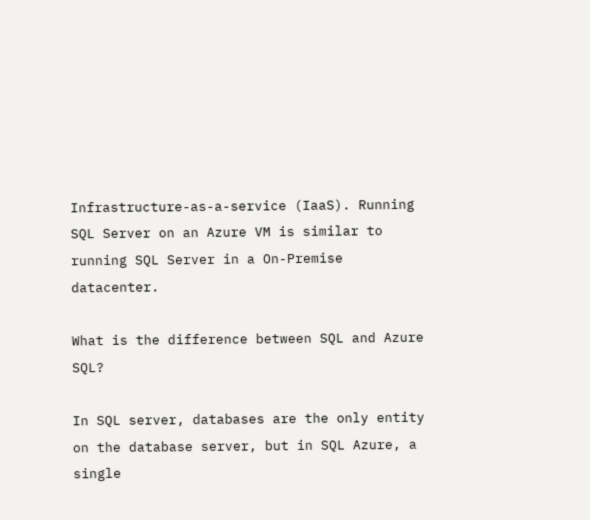Infrastructure-as-a-service (IaaS). Running SQL Server on an Azure VM is similar to running SQL Server in a On-Premise datacenter.

What is the difference between SQL and Azure SQL?

In SQL server, databases are the only entity on the database server, but in SQL Azure, a single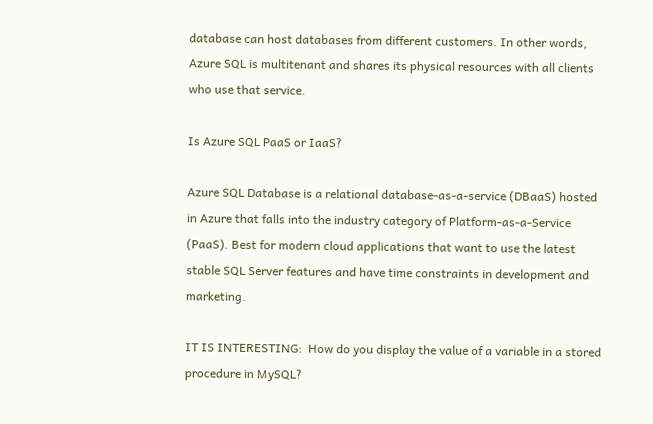database can host databases from different customers. In other words, Azure SQL is multitenant and shares its physical resources with all clients who use that service.

Is Azure SQL PaaS or IaaS?

Azure SQL Database is a relational database-as-a-service (DBaaS) hosted in Azure that falls into the industry category of Platform-as-a-Service (PaaS). Best for modern cloud applications that want to use the latest stable SQL Server features and have time constraints in development and marketing.

IT IS INTERESTING:  How do you display the value of a variable in a stored procedure in MySQL?